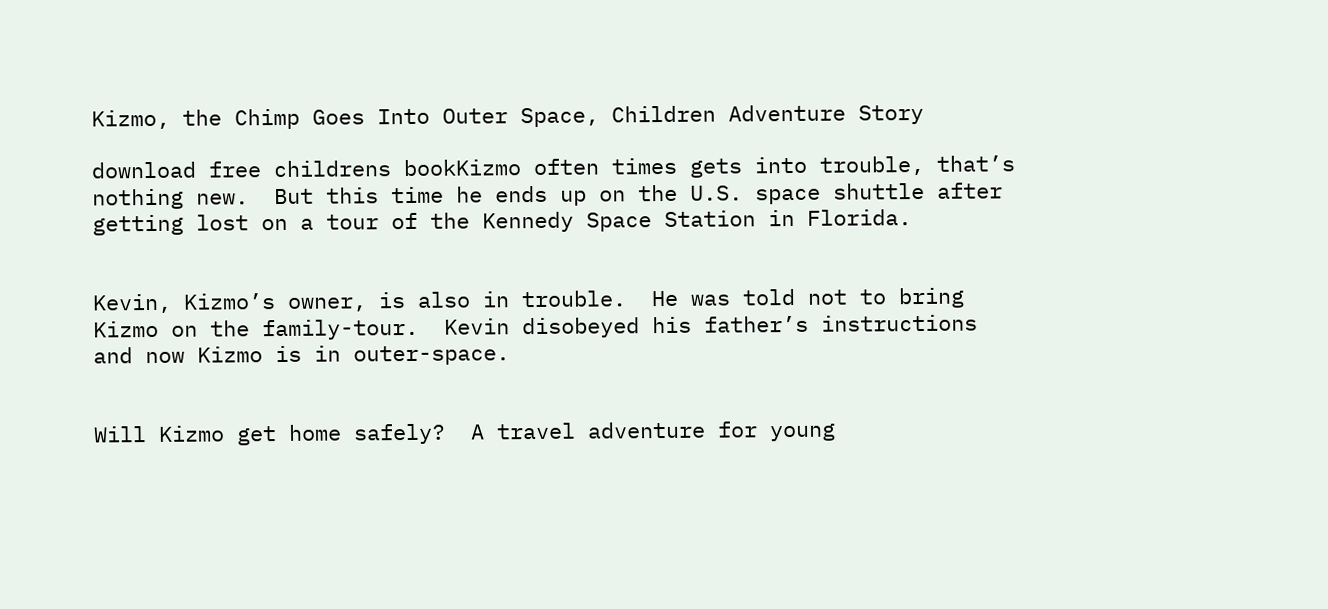Kizmo, the Chimp Goes Into Outer Space, Children Adventure Story

download free childrens bookKizmo often times gets into trouble, that’s nothing new.  But this time he ends up on the U.S. space shuttle after getting lost on a tour of the Kennedy Space Station in Florida.


Kevin, Kizmo’s owner, is also in trouble.  He was told not to bring Kizmo on the family-tour.  Kevin disobeyed his father’s instructions and now Kizmo is in outer-space.


Will Kizmo get home safely?  A travel adventure for young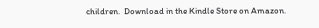children.  Download in the Kindle Store on Amazon.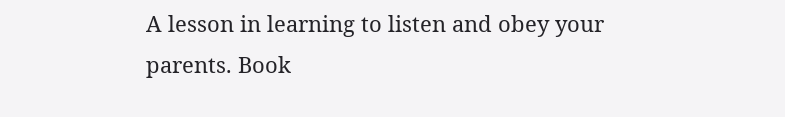A lesson in learning to listen and obey your parents. Book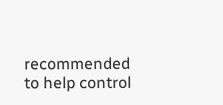recommended to help control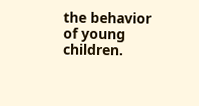the behavior of young children.